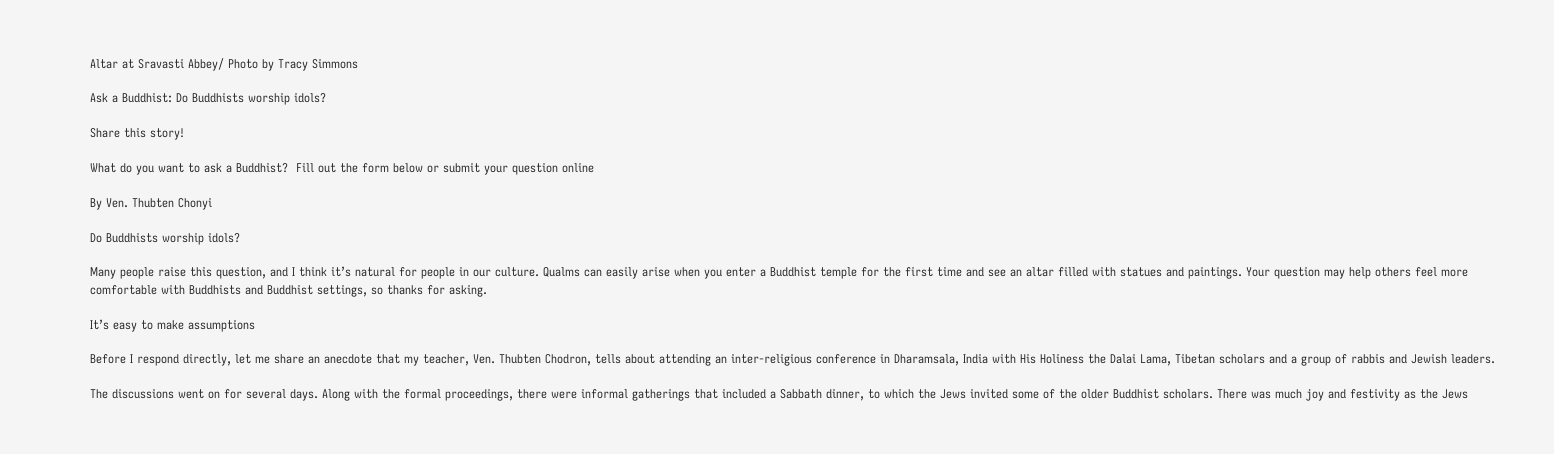Altar at Sravasti Abbey/ Photo by Tracy Simmons

Ask a Buddhist: Do Buddhists worship idols?

Share this story!

What do you want to ask a Buddhist?  Fill out the form below or submit your question online

By Ven. Thubten Chonyi

Do Buddhists worship idols?

Many people raise this question, and I think it’s natural for people in our culture. Qualms can easily arise when you enter a Buddhist temple for the first time and see an altar filled with statues and paintings. Your question may help others feel more comfortable with Buddhists and Buddhist settings, so thanks for asking.

It’s easy to make assumptions

Before I respond directly, let me share an anecdote that my teacher, Ven. Thubten Chodron, tells about attending an inter-religious conference in Dharamsala, India with His Holiness the Dalai Lama, Tibetan scholars and a group of rabbis and Jewish leaders.

The discussions went on for several days. Along with the formal proceedings, there were informal gatherings that included a Sabbath dinner, to which the Jews invited some of the older Buddhist scholars. There was much joy and festivity as the Jews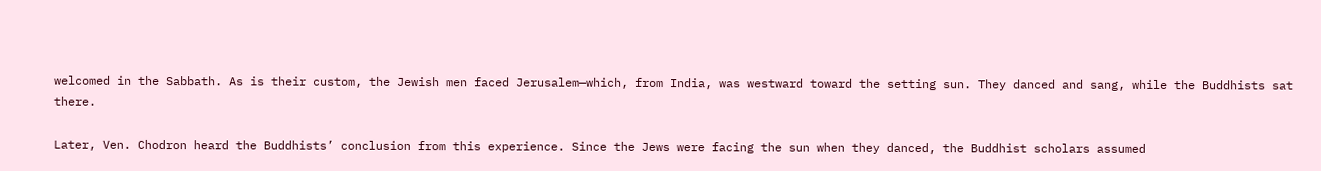welcomed in the Sabbath. As is their custom, the Jewish men faced Jerusalem—which, from India, was westward toward the setting sun. They danced and sang, while the Buddhists sat there.

Later, Ven. Chodron heard the Buddhists’ conclusion from this experience. Since the Jews were facing the sun when they danced, the Buddhist scholars assumed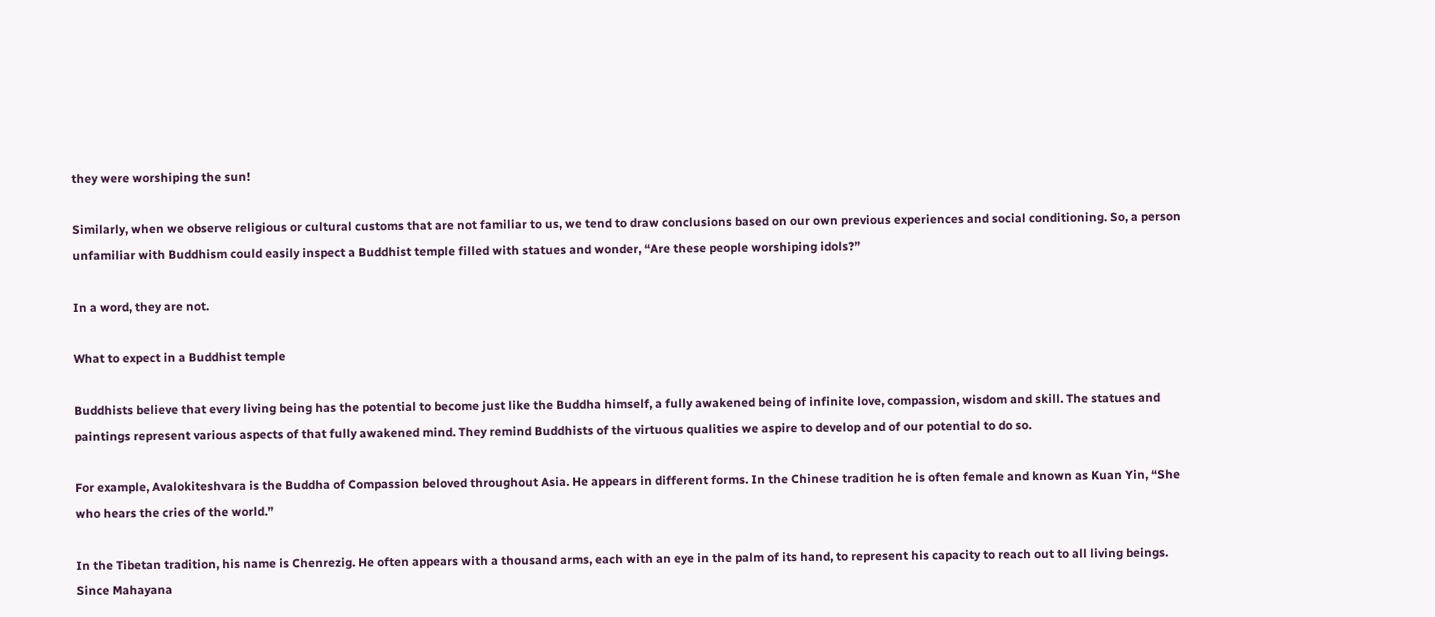they were worshiping the sun!

Similarly, when we observe religious or cultural customs that are not familiar to us, we tend to draw conclusions based on our own previous experiences and social conditioning. So, a person unfamiliar with Buddhism could easily inspect a Buddhist temple filled with statues and wonder, “Are these people worshiping idols?”

In a word, they are not.

What to expect in a Buddhist temple

Buddhists believe that every living being has the potential to become just like the Buddha himself, a fully awakened being of infinite love, compassion, wisdom and skill. The statues and paintings represent various aspects of that fully awakened mind. They remind Buddhists of the virtuous qualities we aspire to develop and of our potential to do so.

For example, Avalokiteshvara is the Buddha of Compassion beloved throughout Asia. He appears in different forms. In the Chinese tradition he is often female and known as Kuan Yin, “She who hears the cries of the world.”

In the Tibetan tradition, his name is Chenrezig. He often appears with a thousand arms, each with an eye in the palm of its hand, to represent his capacity to reach out to all living beings. Since Mahayana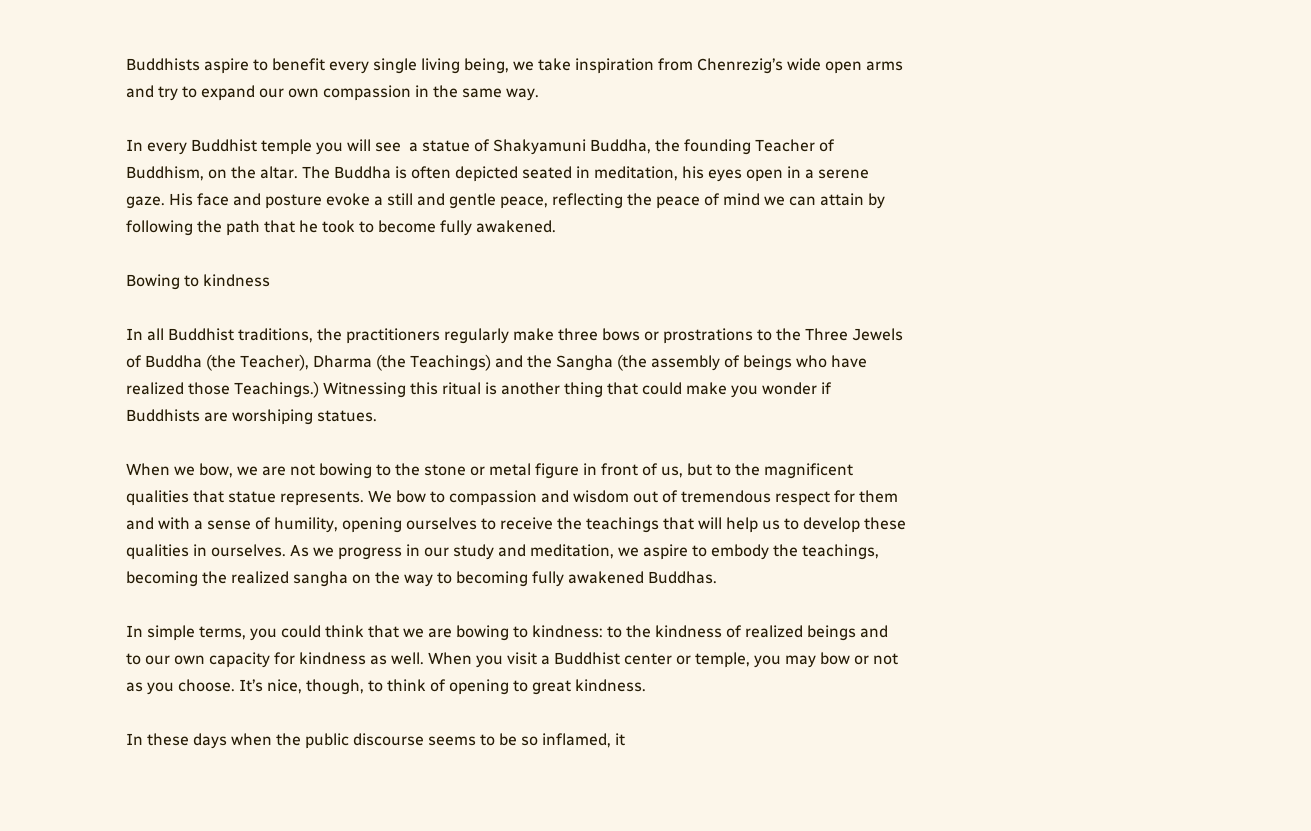Buddhists aspire to benefit every single living being, we take inspiration from Chenrezig’s wide open arms and try to expand our own compassion in the same way.

In every Buddhist temple you will see  a statue of Shakyamuni Buddha, the founding Teacher of Buddhism, on the altar. The Buddha is often depicted seated in meditation, his eyes open in a serene gaze. His face and posture evoke a still and gentle peace, reflecting the peace of mind we can attain by following the path that he took to become fully awakened.

Bowing to kindness

In all Buddhist traditions, the practitioners regularly make three bows or prostrations to the Three Jewels of Buddha (the Teacher), Dharma (the Teachings) and the Sangha (the assembly of beings who have realized those Teachings.) Witnessing this ritual is another thing that could make you wonder if Buddhists are worshiping statues.

When we bow, we are not bowing to the stone or metal figure in front of us, but to the magnificent qualities that statue represents. We bow to compassion and wisdom out of tremendous respect for them and with a sense of humility, opening ourselves to receive the teachings that will help us to develop these qualities in ourselves. As we progress in our study and meditation, we aspire to embody the teachings, becoming the realized sangha on the way to becoming fully awakened Buddhas.

In simple terms, you could think that we are bowing to kindness: to the kindness of realized beings and to our own capacity for kindness as well. When you visit a Buddhist center or temple, you may bow or not as you choose. It’s nice, though, to think of opening to great kindness.

In these days when the public discourse seems to be so inflamed, it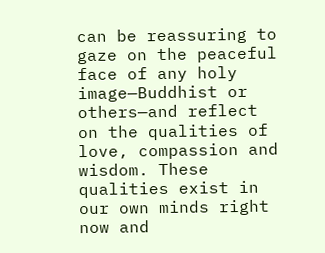can be reassuring to gaze on the peaceful face of any holy image—Buddhist or others—and reflect on the qualities of love, compassion and wisdom. These qualities exist in our own minds right now and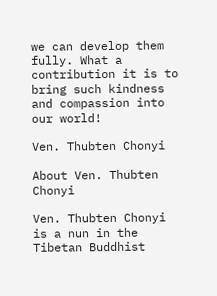we can develop them fully. What a contribution it is to bring such kindness and compassion into our world!

Ven. Thubten Chonyi

About Ven. Thubten Chonyi

Ven. Thubten Chonyi is a nun in the Tibetan Buddhist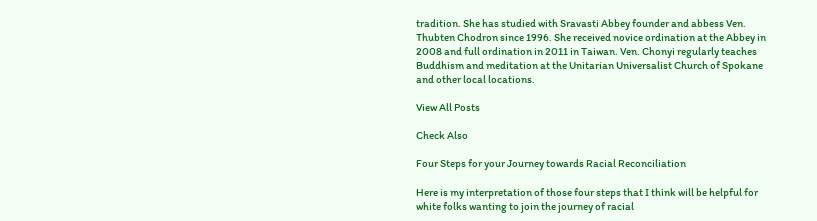tradition. She has studied with Sravasti Abbey founder and abbess Ven. Thubten Chodron since 1996. She received novice ordination at the Abbey in 2008 and full ordination in 2011 in Taiwan. Ven. Chonyi regularly teaches Buddhism and meditation at the Unitarian Universalist Church of Spokane and other local locations.

View All Posts

Check Also

Four Steps for your Journey towards Racial Reconciliation

Here is my interpretation of those four steps that I think will be helpful for white folks wanting to join the journey of racial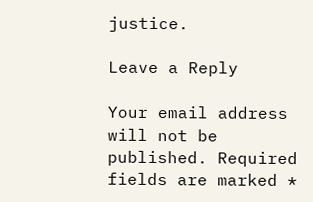justice.

Leave a Reply

Your email address will not be published. Required fields are marked *